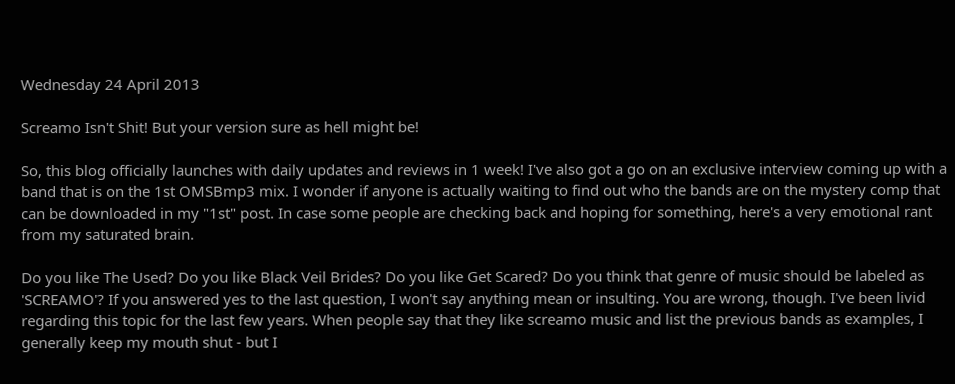Wednesday 24 April 2013

Screamo Isn't Shit! But your version sure as hell might be!

So, this blog officially launches with daily updates and reviews in 1 week! I've also got a go on an exclusive interview coming up with a band that is on the 1st OMSBmp3 mix. I wonder if anyone is actually waiting to find out who the bands are on the mystery comp that can be downloaded in my "1st" post. In case some people are checking back and hoping for something, here's a very emotional rant from my saturated brain.

Do you like The Used? Do you like Black Veil Brides? Do you like Get Scared? Do you think that genre of music should be labeled as 'SCREAMO'? If you answered yes to the last question, I won't say anything mean or insulting. You are wrong, though. I've been livid regarding this topic for the last few years. When people say that they like screamo music and list the previous bands as examples, I generally keep my mouth shut - but I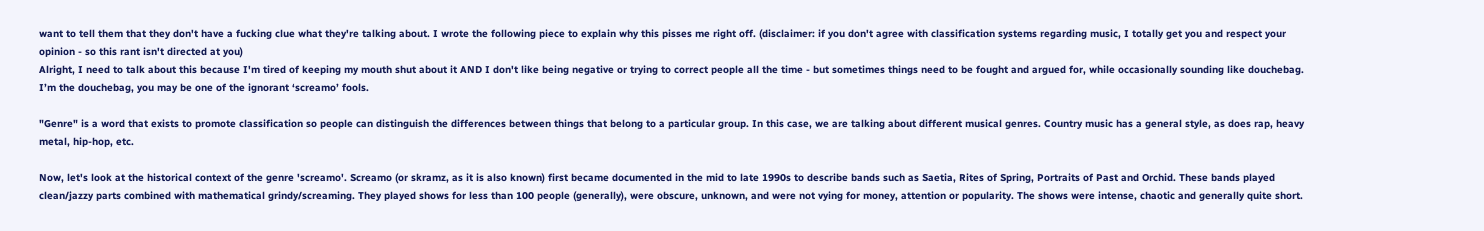want to tell them that they don't have a fucking clue what they're talking about. I wrote the following piece to explain why this pisses me right off. (disclaimer: if you don't agree with classification systems regarding music, I totally get you and respect your opinion - so this rant isn't directed at you)
Alright, I need to talk about this because I'm tired of keeping my mouth shut about it AND I don't like being negative or trying to correct people all the time - but sometimes things need to be fought and argued for, while occasionally sounding like douchebag. I’m the douchebag, you may be one of the ignorant ‘screamo’ fools.

"Genre" is a word that exists to promote classification so people can distinguish the differences between things that belong to a particular group. In this case, we are talking about different musical genres. Country music has a general style, as does rap, heavy metal, hip-hop, etc.

Now, let's look at the historical context of the genre 'screamo'. Screamo (or skramz, as it is also known) first became documented in the mid to late 1990s to describe bands such as Saetia, Rites of Spring, Portraits of Past and Orchid. These bands played clean/jazzy parts combined with mathematical grindy/screaming. They played shows for less than 100 people (generally), were obscure, unknown, and were not vying for money, attention or popularity. The shows were intense, chaotic and generally quite short.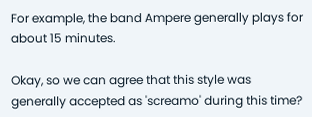For example, the band Ampere generally plays for about 15 minutes.

Okay, so we can agree that this style was generally accepted as 'screamo' during this time?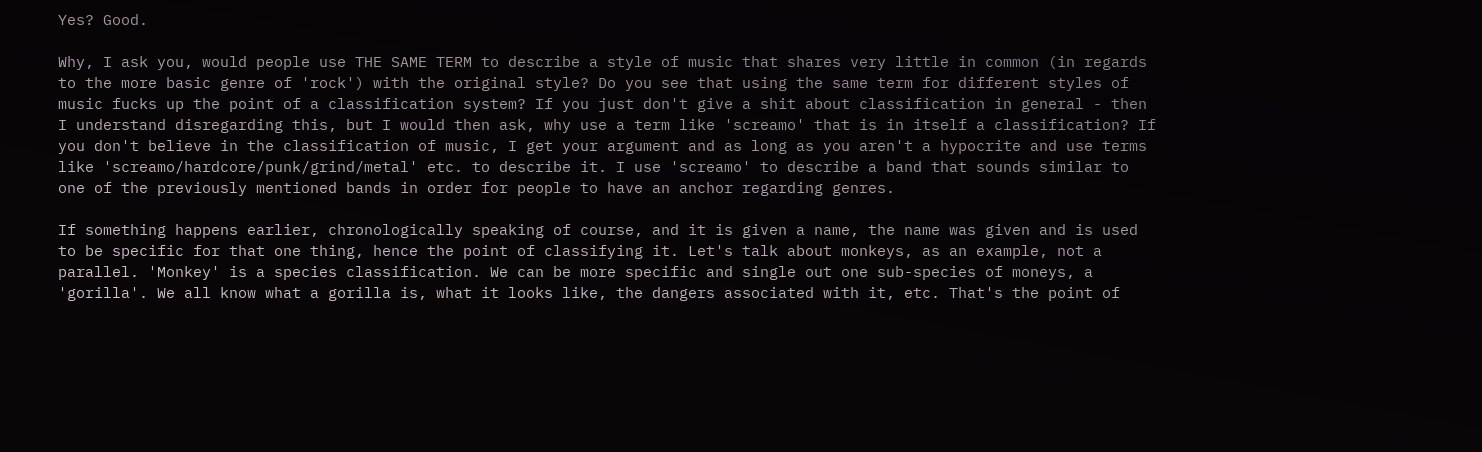Yes? Good.

Why, I ask you, would people use THE SAME TERM to describe a style of music that shares very little in common (in regards to the more basic genre of 'rock') with the original style? Do you see that using the same term for different styles of music fucks up the point of a classification system? If you just don't give a shit about classification in general - then I understand disregarding this, but I would then ask, why use a term like 'screamo' that is in itself a classification? If you don't believe in the classification of music, I get your argument and as long as you aren't a hypocrite and use terms like 'screamo/hardcore/punk/grind/metal' etc. to describe it. I use 'screamo' to describe a band that sounds similar to one of the previously mentioned bands in order for people to have an anchor regarding genres.

If something happens earlier, chronologically speaking of course, and it is given a name, the name was given and is used to be specific for that one thing, hence the point of classifying it. Let's talk about monkeys, as an example, not a parallel. 'Monkey' is a species classification. We can be more specific and single out one sub-species of moneys, a 'gorilla'. We all know what a gorilla is, what it looks like, the dangers associated with it, etc. That's the point of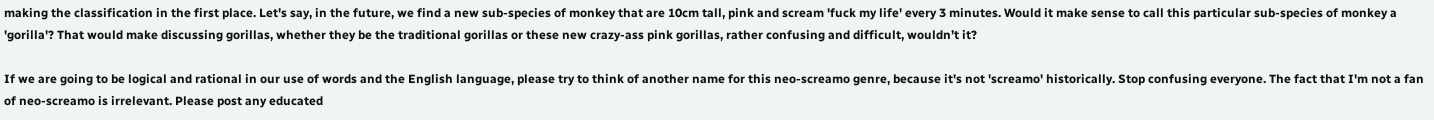making the classification in the first place. Let's say, in the future, we find a new sub-species of monkey that are 10cm tall, pink and scream 'fuck my life' every 3 minutes. Would it make sense to call this particular sub-species of monkey a 'gorilla'? That would make discussing gorillas, whether they be the traditional gorillas or these new crazy-ass pink gorillas, rather confusing and difficult, wouldn’t it?

If we are going to be logical and rational in our use of words and the English language, please try to think of another name for this neo-screamo genre, because it's not 'screamo' historically. Stop confusing everyone. The fact that I'm not a fan of neo-screamo is irrelevant. Please post any educated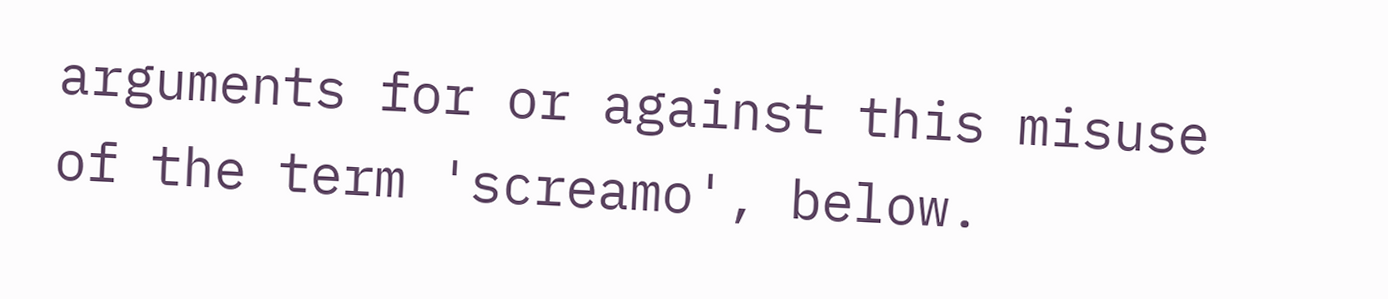arguments for or against this misuse of the term 'screamo', below.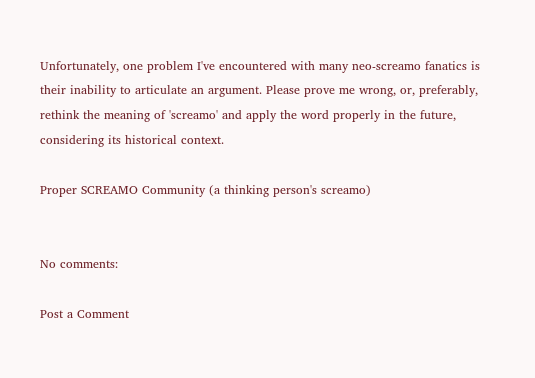Unfortunately, one problem I've encountered with many neo-screamo fanatics is their inability to articulate an argument. Please prove me wrong, or, preferably, rethink the meaning of 'screamo' and apply the word properly in the future, considering its historical context.

Proper SCREAMO Community (a thinking person's screamo)


No comments:

Post a Comment